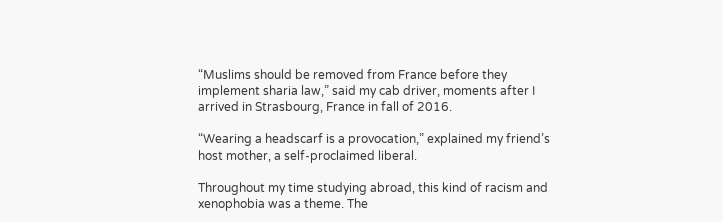“Muslims should be removed from France before they implement sharia law,” said my cab driver, moments after I arrived in Strasbourg, France in fall of 2016.

“Wearing a headscarf is a provocation,” explained my friend’s host mother, a self-proclaimed liberal.

Throughout my time studying abroad, this kind of racism and xenophobia was a theme. The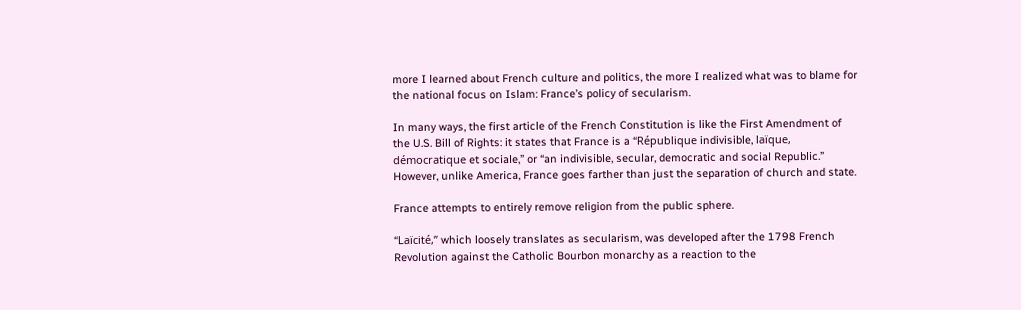more I learned about French culture and politics, the more I realized what was to blame for the national focus on Islam: France’s policy of secularism.

In many ways, the first article of the French Constitution is like the First Amendment of the U.S. Bill of Rights: it states that France is a “République indivisible, laïque, démocratique et sociale,” or “an indivisible, secular, democratic and social Republic.” However, unlike America, France goes farther than just the separation of church and state.

France attempts to entirely remove religion from the public sphere.

“Laïcité,” which loosely translates as secularism, was developed after the 1798 French Revolution against the Catholic Bourbon monarchy as a reaction to the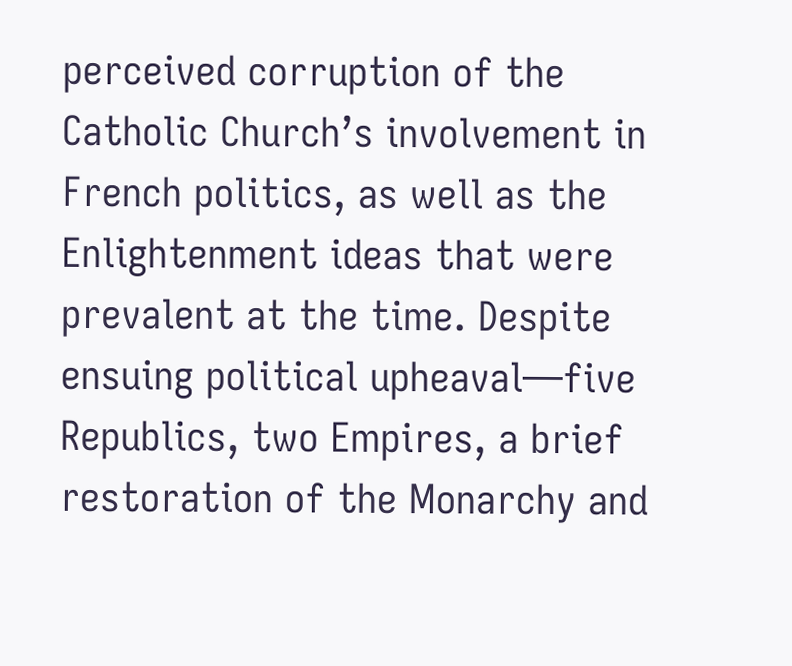perceived corruption of the Catholic Church’s involvement in French politics, as well as the Enlightenment ideas that were prevalent at the time. Despite ensuing political upheaval—five Republics, two Empires, a brief restoration of the Monarchy and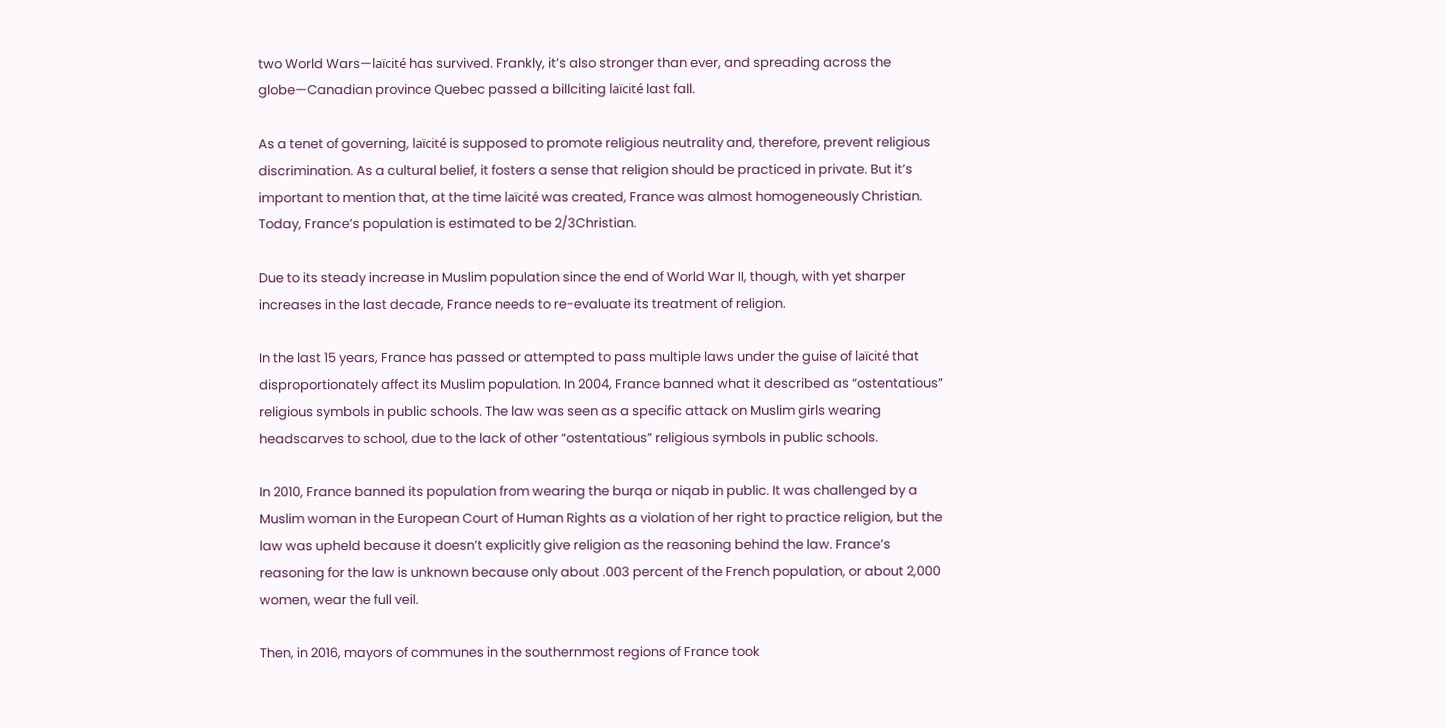two World Wars—laïcité has survived. Frankly, it’s also stronger than ever, and spreading across the globe—Canadian province Quebec passed a billciting laïcité last fall.

As a tenet of governing, laïcité is supposed to promote religious neutrality and, therefore, prevent religious discrimination. As a cultural belief, it fosters a sense that religion should be practiced in private. But it’s important to mention that, at the time laïcité was created, France was almost homogeneously Christian. Today, France’s population is estimated to be 2/3Christian.

Due to its steady increase in Muslim population since the end of World War II, though, with yet sharper increases in the last decade, France needs to re-evaluate its treatment of religion.

In the last 15 years, France has passed or attempted to pass multiple laws under the guise of laïcité that disproportionately affect its Muslim population. In 2004, France banned what it described as “ostentatious” religious symbols in public schools. The law was seen as a specific attack on Muslim girls wearing headscarves to school, due to the lack of other “ostentatious” religious symbols in public schools.

In 2010, France banned its population from wearing the burqa or niqab in public. It was challenged by a Muslim woman in the European Court of Human Rights as a violation of her right to practice religion, but the law was upheld because it doesn’t explicitly give religion as the reasoning behind the law. France’s reasoning for the law is unknown because only about .003 percent of the French population, or about 2,000 women, wear the full veil.

Then, in 2016, mayors of communes in the southernmost regions of France took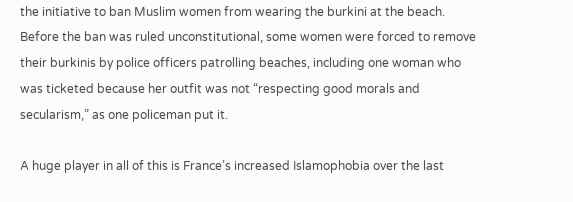the initiative to ban Muslim women from wearing the burkini at the beach. Before the ban was ruled unconstitutional, some women were forced to remove their burkinis by police officers patrolling beaches, including one woman who was ticketed because her outfit was not “respecting good morals and secularism,” as one policeman put it.

A huge player in all of this is France’s increased Islamophobia over the last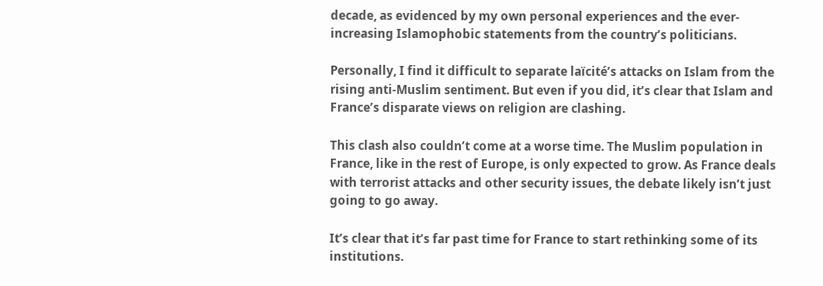decade, as evidenced by my own personal experiences and the ever-increasing Islamophobic statements from the country’s politicians.

Personally, I find it difficult to separate laïcité’s attacks on Islam from the rising anti-Muslim sentiment. But even if you did, it’s clear that Islam and France’s disparate views on religion are clashing.

This clash also couldn’t come at a worse time. The Muslim population in France, like in the rest of Europe, is only expected to grow. As France deals with terrorist attacks and other security issues, the debate likely isn’t just going to go away.

It’s clear that it’s far past time for France to start rethinking some of its institutions.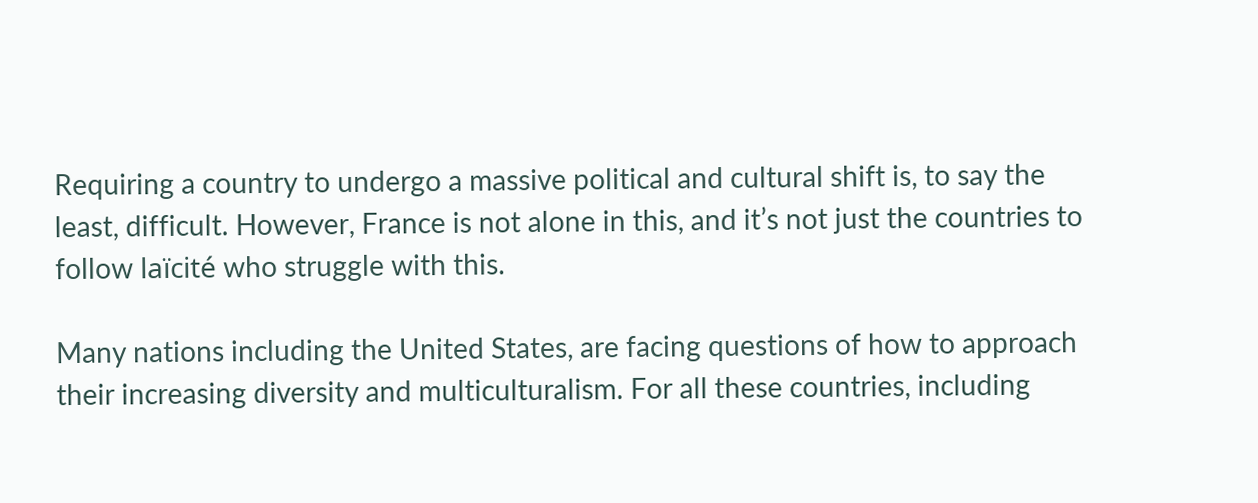Requiring a country to undergo a massive political and cultural shift is, to say the least, difficult. However, France is not alone in this, and it’s not just the countries to follow laïcité who struggle with this.

Many nations including the United States, are facing questions of how to approach their increasing diversity and multiculturalism. For all these countries, including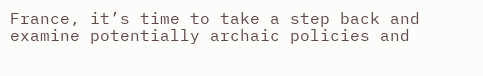France, it’s time to take a step back and examine potentially archaic policies and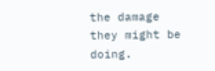the damage they might be doing.